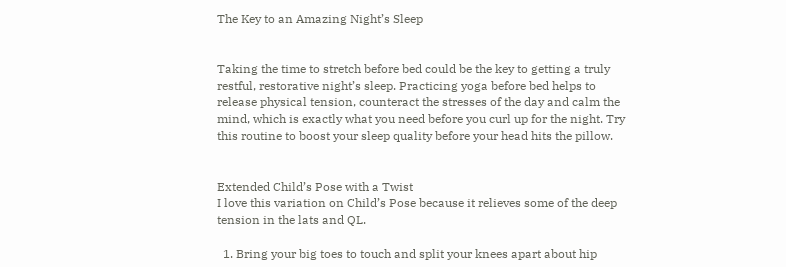The Key to an Amazing Night’s Sleep


Taking the time to stretch before bed could be the key to getting a truly restful, restorative night’s sleep. Practicing yoga before bed helps to release physical tension, counteract the stresses of the day and calm the mind, which is exactly what you need before you curl up for the night. Try this routine to boost your sleep quality before your head hits the pillow.


Extended Child’s Pose with a Twist
I love this variation on Child’s Pose because it relieves some of the deep tension in the lats and QL.

  1. Bring your big toes to touch and split your knees apart about hip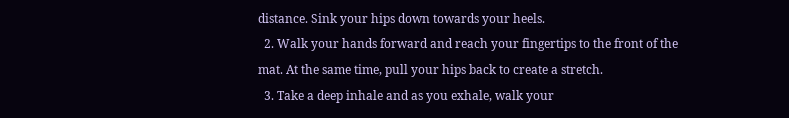distance. Sink your hips down towards your heels.
  2. Walk your hands forward and reach your fingertips to the front of the mat. At the same time, pull your hips back to create a stretch.
  3. Take a deep inhale and as you exhale, walk your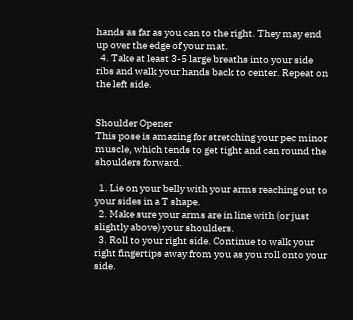hands as far as you can to the right. They may end up over the edge of your mat.
  4. Take at least 3-5 large breaths into your side ribs and walk your hands back to center. Repeat on the left side.


Shoulder Opener
This pose is amazing for stretching your pec minor muscle, which tends to get tight and can round the shoulders forward.

  1. Lie on your belly with your arms reaching out to your sides in a T shape.
  2. Make sure your arms are in line with (or just slightly above) your shoulders.
  3. Roll to your right side. Continue to walk your right fingertips away from you as you roll onto your side.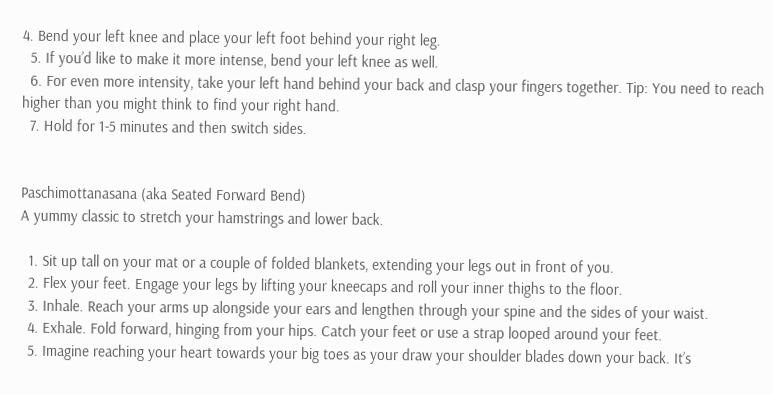4. Bend your left knee and place your left foot behind your right leg.
  5. If you’d like to make it more intense, bend your left knee as well.
  6. For even more intensity, take your left hand behind your back and clasp your fingers together. Tip: You need to reach higher than you might think to find your right hand.
  7. Hold for 1-5 minutes and then switch sides.


Paschimottanasana (aka Seated Forward Bend)
A yummy classic to stretch your hamstrings and lower back.

  1. Sit up tall on your mat or a couple of folded blankets, extending your legs out in front of you.
  2. Flex your feet. Engage your legs by lifting your kneecaps and roll your inner thighs to the floor.
  3. Inhale. Reach your arms up alongside your ears and lengthen through your spine and the sides of your waist.
  4. Exhale. Fold forward, hinging from your hips. Catch your feet or use a strap looped around your feet.
  5. Imagine reaching your heart towards your big toes as your draw your shoulder blades down your back. It’s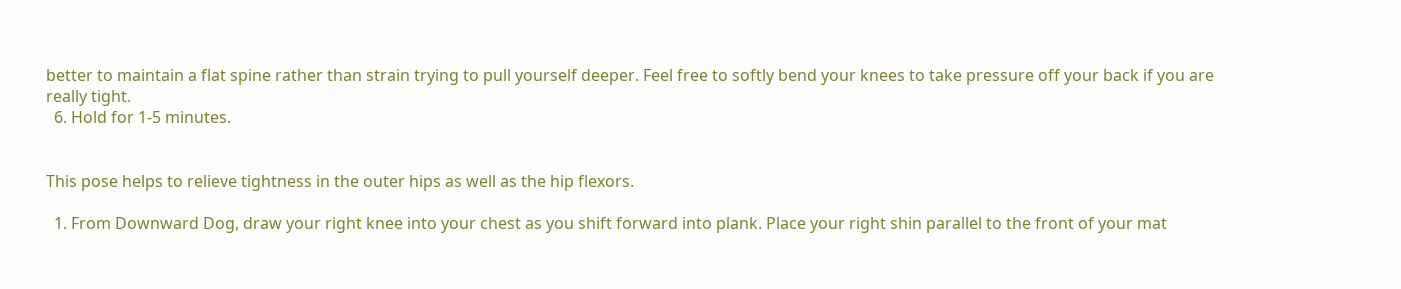better to maintain a flat spine rather than strain trying to pull yourself deeper. Feel free to softly bend your knees to take pressure off your back if you are really tight.
  6. Hold for 1-5 minutes.


This pose helps to relieve tightness in the outer hips as well as the hip flexors.

  1. From Downward Dog, draw your right knee into your chest as you shift forward into plank. Place your right shin parallel to the front of your mat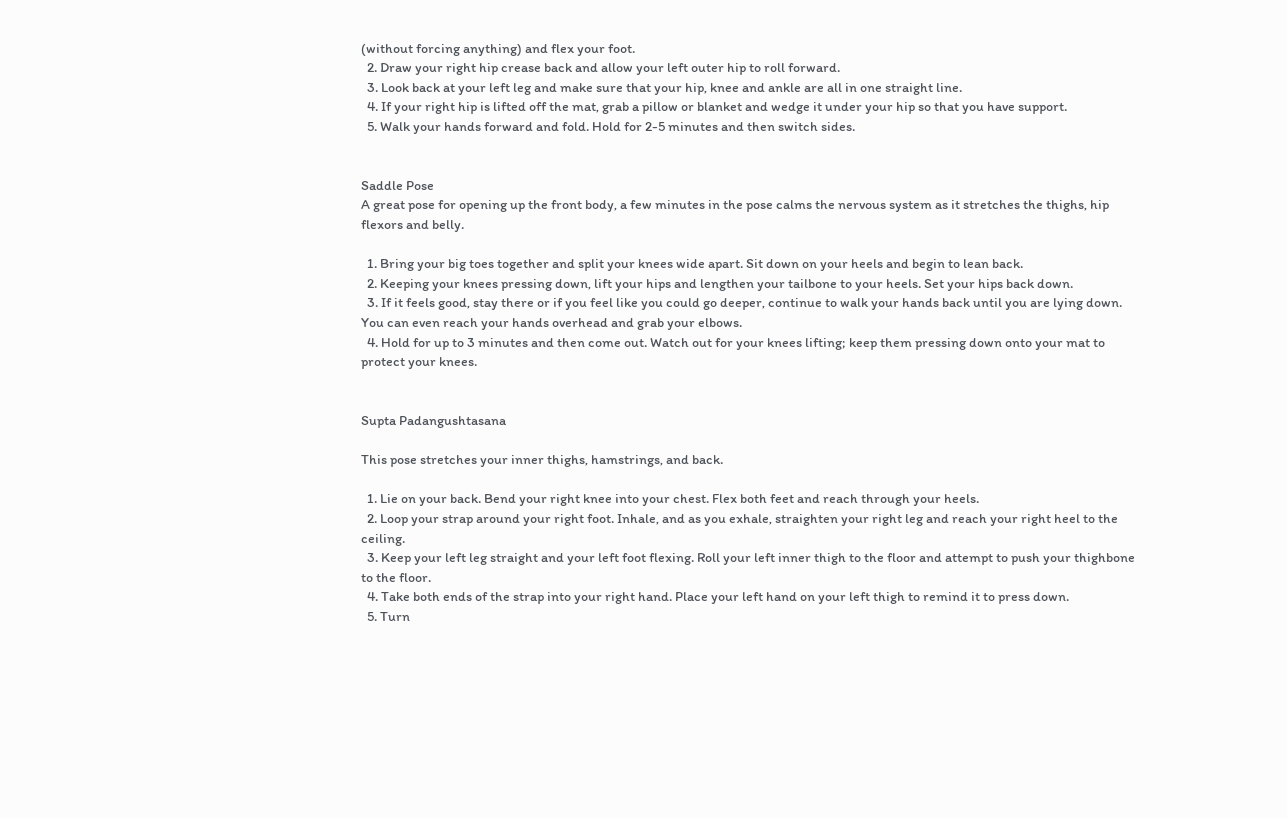(without forcing anything) and flex your foot.
  2. Draw your right hip crease back and allow your left outer hip to roll forward.
  3. Look back at your left leg and make sure that your hip, knee and ankle are all in one straight line.
  4. If your right hip is lifted off the mat, grab a pillow or blanket and wedge it under your hip so that you have support.
  5. Walk your hands forward and fold. Hold for 2-5 minutes and then switch sides.


Saddle Pose
A great pose for opening up the front body, a few minutes in the pose calms the nervous system as it stretches the thighs, hip flexors and belly.

  1. Bring your big toes together and split your knees wide apart. Sit down on your heels and begin to lean back.
  2. Keeping your knees pressing down, lift your hips and lengthen your tailbone to your heels. Set your hips back down.
  3. If it feels good, stay there or if you feel like you could go deeper, continue to walk your hands back until you are lying down. You can even reach your hands overhead and grab your elbows.
  4. Hold for up to 3 minutes and then come out. Watch out for your knees lifting; keep them pressing down onto your mat to protect your knees.


Supta Padangushtasana

This pose stretches your inner thighs, hamstrings, and back.

  1. Lie on your back. Bend your right knee into your chest. Flex both feet and reach through your heels.
  2. Loop your strap around your right foot. Inhale, and as you exhale, straighten your right leg and reach your right heel to the ceiling.
  3. Keep your left leg straight and your left foot flexing. Roll your left inner thigh to the floor and attempt to push your thighbone to the floor.
  4. Take both ends of the strap into your right hand. Place your left hand on your left thigh to remind it to press down.
  5. Turn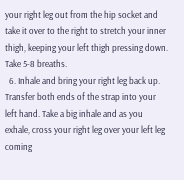your right leg out from the hip socket and take it over to the right to stretch your inner thigh, keeping your left thigh pressing down. Take 5-8 breaths.
  6. Inhale and bring your right leg back up. Transfer both ends of the strap into your left hand. Take a big inhale and as you exhale, cross your right leg over your left leg coming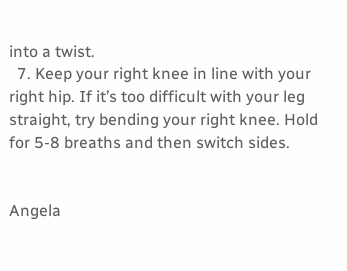into a twist.
  7. Keep your right knee in line with your right hip. If it’s too difficult with your leg straight, try bending your right knee. Hold for 5-8 breaths and then switch sides.


Angela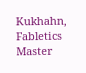Kukhahn, Fabletics Master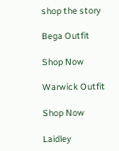shop the story

Bega Outfit

Shop Now

Warwick Outfit

Shop Now

Laidley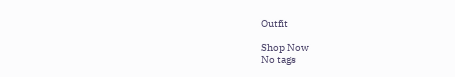Outfit

Shop Now
No tags